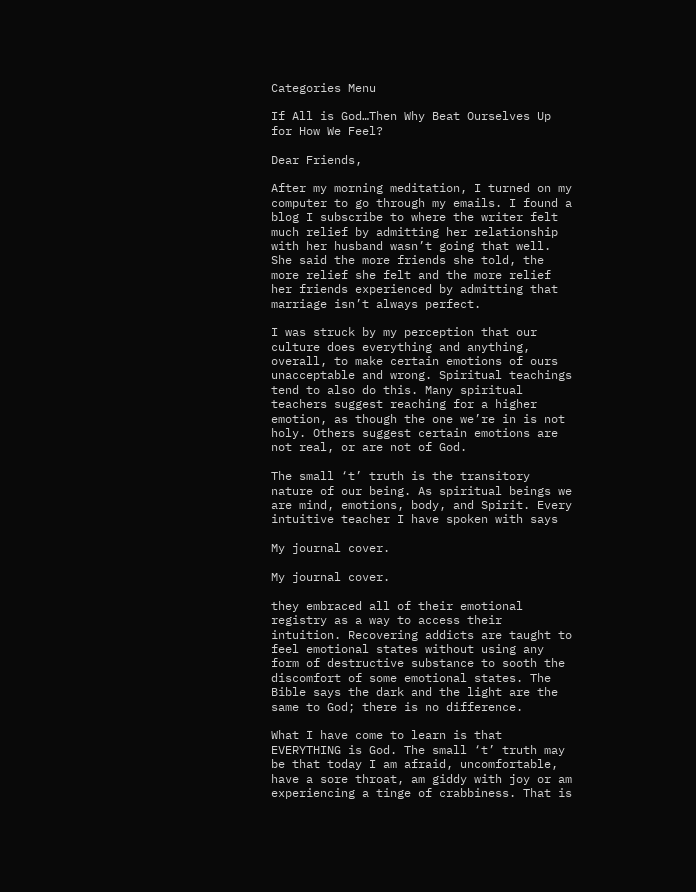Categories Menu

If All is God…Then Why Beat Ourselves Up for How We Feel?

Dear Friends,

After my morning meditation, I turned on my computer to go through my emails. I found a blog I subscribe to where the writer felt much relief by admitting her relationship with her husband wasn’t going that well. She said the more friends she told, the more relief she felt and the more relief her friends experienced by admitting that marriage isn’t always perfect.

I was struck by my perception that our culture does everything and anything, overall, to make certain emotions of ours unacceptable and wrong. Spiritual teachings tend to also do this. Many spiritual teachers suggest reaching for a higher emotion, as though the one we’re in is not holy. Others suggest certain emotions are not real, or are not of God.

The small ‘t’ truth is the transitory nature of our being. As spiritual beings we are mind, emotions, body, and Spirit. Every intuitive teacher I have spoken with says

My journal cover.

My journal cover.

they embraced all of their emotional registry as a way to access their intuition. Recovering addicts are taught to feel emotional states without using any form of destructive substance to sooth the discomfort of some emotional states. The Bible says the dark and the light are the same to God; there is no difference.

What I have come to learn is that EVERYTHING is God. The small ‘t’ truth may be that today I am afraid, uncomfortable, have a sore throat, am giddy with joy or am experiencing a tinge of crabbiness. That is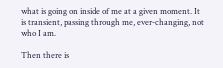what is going on inside of me at a given moment. It is transient, passing through me, ever-changing, not who I am.

Then there is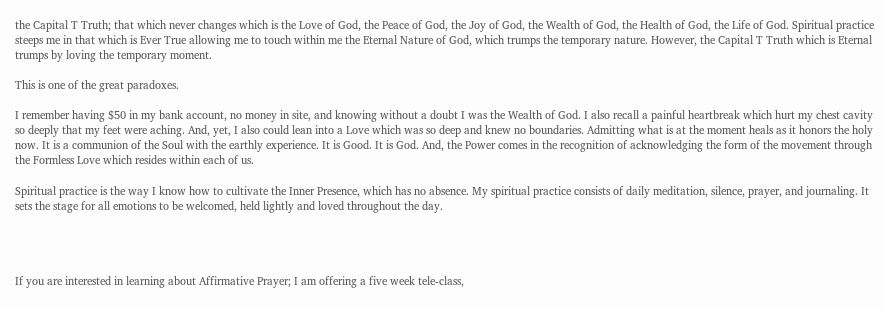the Capital T Truth; that which never changes which is the Love of God, the Peace of God, the Joy of God, the Wealth of God, the Health of God, the Life of God. Spiritual practice steeps me in that which is Ever True allowing me to touch within me the Eternal Nature of God, which trumps the temporary nature. However, the Capital T Truth which is Eternal trumps by loving the temporary moment.

This is one of the great paradoxes.

I remember having $50 in my bank account, no money in site, and knowing without a doubt I was the Wealth of God. I also recall a painful heartbreak which hurt my chest cavity so deeply that my feet were aching. And, yet, I also could lean into a Love which was so deep and knew no boundaries. Admitting what is at the moment heals as it honors the holy now. It is a communion of the Soul with the earthly experience. It is Good. It is God. And, the Power comes in the recognition of acknowledging the form of the movement through the Formless Love which resides within each of us.

Spiritual practice is the way I know how to cultivate the Inner Presence, which has no absence. My spiritual practice consists of daily meditation, silence, prayer, and journaling. It sets the stage for all emotions to be welcomed, held lightly and loved throughout the day.




If you are interested in learning about Affirmative Prayer; I am offering a five week tele-class,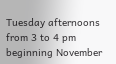Tuesday afternoons from 3 to 4 pm beginning November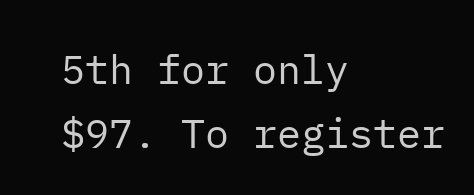5th for only $97. To register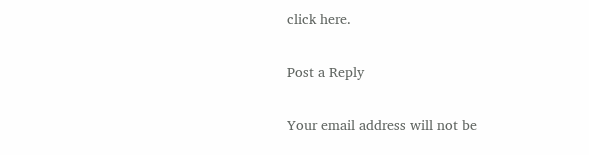click here.

Post a Reply

Your email address will not be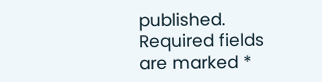published. Required fields are marked *